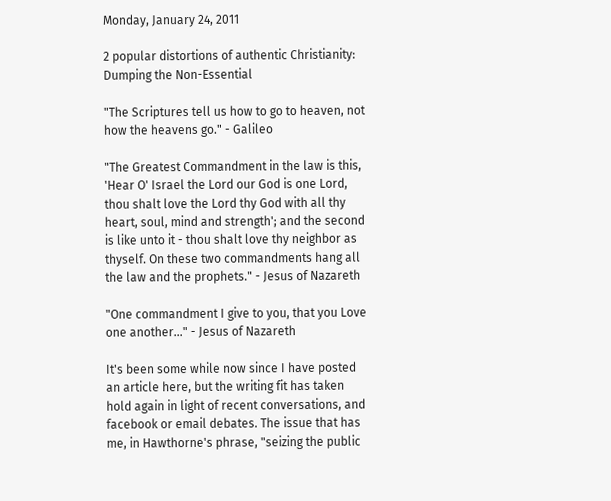Monday, January 24, 2011

2 popular distortions of authentic Christianity: Dumping the Non-Essential

"The Scriptures tell us how to go to heaven, not how the heavens go." - Galileo

"The Greatest Commandment in the law is this, 'Hear O' Israel the Lord our God is one Lord, thou shalt love the Lord thy God with all thy heart, soul, mind and strength'; and the second is like unto it - thou shalt love thy neighbor as thyself. On these two commandments hang all the law and the prophets." - Jesus of Nazareth

"One commandment I give to you, that you Love one another..." - Jesus of Nazareth

It's been some while now since I have posted an article here, but the writing fit has taken hold again in light of recent conversations, and facebook or email debates. The issue that has me, in Hawthorne's phrase, "seizing the public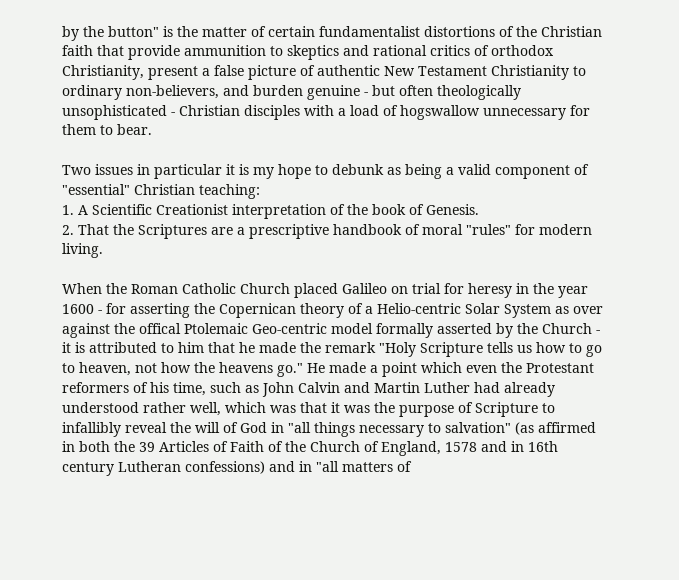by the button" is the matter of certain fundamentalist distortions of the Christian faith that provide ammunition to skeptics and rational critics of orthodox Christianity, present a false picture of authentic New Testament Christianity to ordinary non-believers, and burden genuine - but often theologically unsophisticated - Christian disciples with a load of hogswallow unnecessary for them to bear.

Two issues in particular it is my hope to debunk as being a valid component of "essential" Christian teaching:
1. A Scientific Creationist interpretation of the book of Genesis.
2. That the Scriptures are a prescriptive handbook of moral "rules" for modern living.

When the Roman Catholic Church placed Galileo on trial for heresy in the year 1600 - for asserting the Copernican theory of a Helio-centric Solar System as over against the offical Ptolemaic Geo-centric model formally asserted by the Church - it is attributed to him that he made the remark "Holy Scripture tells us how to go to heaven, not how the heavens go." He made a point which even the Protestant reformers of his time, such as John Calvin and Martin Luther had already understood rather well, which was that it was the purpose of Scripture to infallibly reveal the will of God in "all things necessary to salvation" (as affirmed in both the 39 Articles of Faith of the Church of England, 1578 and in 16th century Lutheran confessions) and in "all matters of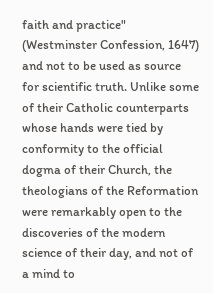faith and practice" (Westminster Confession, 1647) and not to be used as source for scientific truth. Unlike some of their Catholic counterparts whose hands were tied by conformity to the official dogma of their Church, the theologians of the Reformation were remarkably open to the discoveries of the modern science of their day, and not of a mind to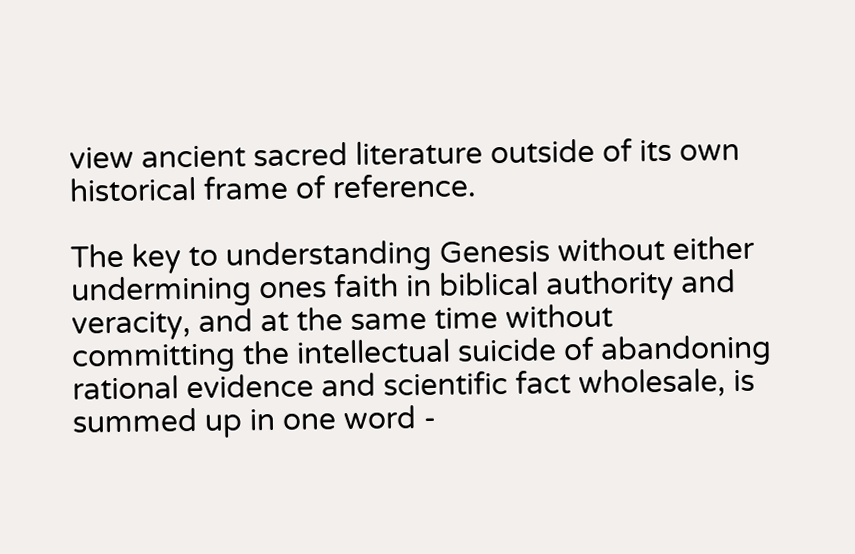view ancient sacred literature outside of its own historical frame of reference.

The key to understanding Genesis without either undermining ones faith in biblical authority and veracity, and at the same time without committing the intellectual suicide of abandoning rational evidence and scientific fact wholesale, is summed up in one word -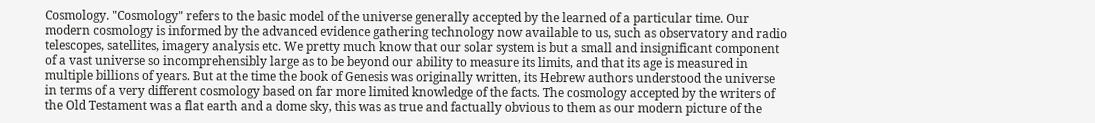Cosmology. "Cosmology" refers to the basic model of the universe generally accepted by the learned of a particular time. Our modern cosmology is informed by the advanced evidence gathering technology now available to us, such as observatory and radio telescopes, satellites, imagery analysis etc. We pretty much know that our solar system is but a small and insignificant component of a vast universe so incomprehensibly large as to be beyond our ability to measure its limits, and that its age is measured in multiple billions of years. But at the time the book of Genesis was originally written, its Hebrew authors understood the universe in terms of a very different cosmology based on far more limited knowledge of the facts. The cosmology accepted by the writers of the Old Testament was a flat earth and a dome sky, this was as true and factually obvious to them as our modern picture of the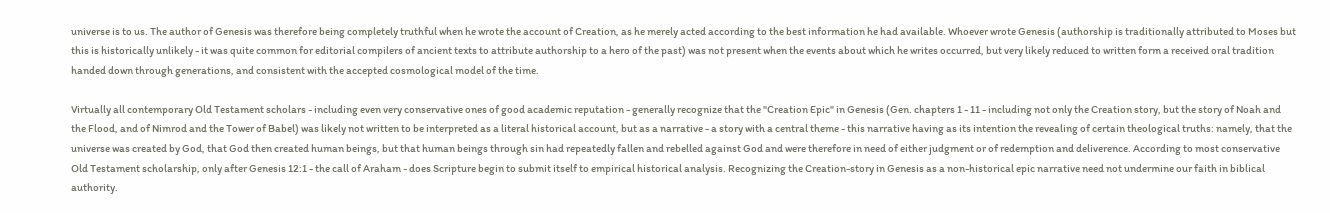universe is to us. The author of Genesis was therefore being completely truthful when he wrote the account of Creation, as he merely acted according to the best information he had available. Whoever wrote Genesis (authorship is traditionally attributed to Moses but this is historically unlikely - it was quite common for editorial compilers of ancient texts to attribute authorship to a hero of the past) was not present when the events about which he writes occurred, but very likely reduced to written form a received oral tradition handed down through generations, and consistent with the accepted cosmological model of the time.

Virtually all contemporary Old Testament scholars - including even very conservative ones of good academic reputation - generally recognize that the "Creation Epic" in Genesis (Gen. chapters 1 - 11 - including not only the Creation story, but the story of Noah and the Flood, and of Nimrod and the Tower of Babel) was likely not written to be interpreted as a literal historical account, but as a narrative - a story with a central theme - this narrative having as its intention the revealing of certain theological truths: namely, that the universe was created by God, that God then created human beings, but that human beings through sin had repeatedly fallen and rebelled against God and were therefore in need of either judgment or of redemption and deliverence. According to most conservative Old Testament scholarship, only after Genesis 12:1 - the call of Araham - does Scripture begin to submit itself to empirical historical analysis. Recognizing the Creation-story in Genesis as a non-historical epic narrative need not undermine our faith in biblical authority.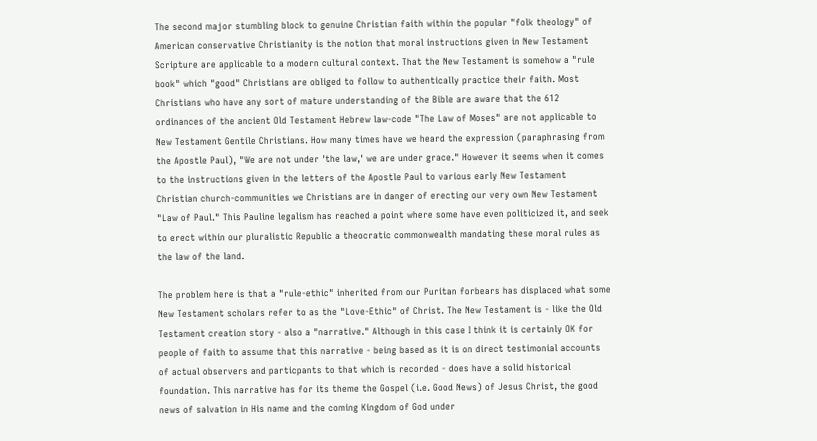The second major stumbling block to genuine Christian faith within the popular "folk theology" of American conservative Christianity is the notion that moral instructions given in New Testament Scripture are applicable to a modern cultural context. That the New Testament is somehow a "rule book" which "good" Christians are obliged to follow to authentically practice their faith. Most Christians who have any sort of mature understanding of the Bible are aware that the 612 ordinances of the ancient Old Testament Hebrew law-code "The Law of Moses" are not applicable to New Testament Gentile Christians. How many times have we heard the expression (paraphrasing from the Apostle Paul), "We are not under 'the law,' we are under grace." However it seems when it comes to the instructions given in the letters of the Apostle Paul to various early New Testament Christian church-communities we Christians are in danger of erecting our very own New Testament "Law of Paul." This Pauline legalism has reached a point where some have even politicized it, and seek to erect within our pluralistic Republic a theocratic commonwealth mandating these moral rules as the law of the land.

The problem here is that a "rule-ethic" inherited from our Puritan forbears has displaced what some New Testament scholars refer to as the "Love-Ethic" of Christ. The New Testament is - like the Old Testament creation story - also a "narrative." Although in this case I think it is certainly OK for people of faith to assume that this narrative - being based as it is on direct testimonial accounts of actual observers and particpants to that which is recorded - does have a solid historical foundation. This narrative has for its theme the Gospel (i.e. Good News) of Jesus Christ, the good news of salvation in His name and the coming Kingdom of God under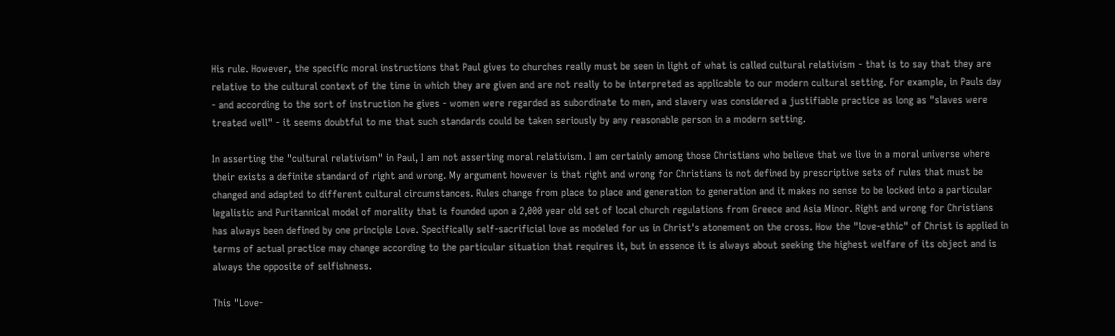His rule. However, the specific moral instructions that Paul gives to churches really must be seen in light of what is called cultural relativism - that is to say that they are relative to the cultural context of the time in which they are given and are not really to be interpreted as applicable to our modern cultural setting. For example, in Pauls day - and according to the sort of instruction he gives - women were regarded as subordinate to men, and slavery was considered a justifiable practice as long as "slaves were treated well" - it seems doubtful to me that such standards could be taken seriously by any reasonable person in a modern setting.

In asserting the "cultural relativism" in Paul, I am not asserting moral relativism. I am certainly among those Christians who believe that we live in a moral universe where their exists a definite standard of right and wrong. My argument however is that right and wrong for Christians is not defined by prescriptive sets of rules that must be changed and adapted to different cultural circumstances. Rules change from place to place and generation to generation and it makes no sense to be locked into a particular legalistic and Puritannical model of morality that is founded upon a 2,000 year old set of local church regulations from Greece and Asia Minor. Right and wrong for Christians has always been defined by one principle Love. Specifically self-sacrificial love as modeled for us in Christ's atonement on the cross. How the "love-ethic" of Christ is applied in terms of actual practice may change according to the particular situation that requires it, but in essence it is always about seeking the highest welfare of its object and is always the opposite of selfishness.

This "Love-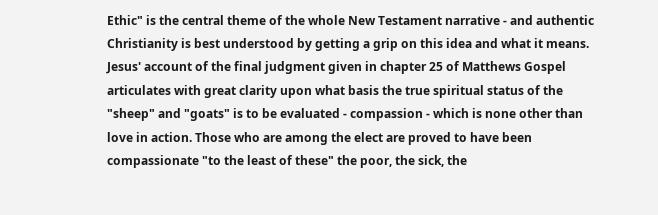Ethic" is the central theme of the whole New Testament narrative - and authentic Christianity is best understood by getting a grip on this idea and what it means. Jesus' account of the final judgment given in chapter 25 of Matthews Gospel articulates with great clarity upon what basis the true spiritual status of the "sheep" and "goats" is to be evaluated - compassion - which is none other than love in action. Those who are among the elect are proved to have been compassionate "to the least of these" the poor, the sick, the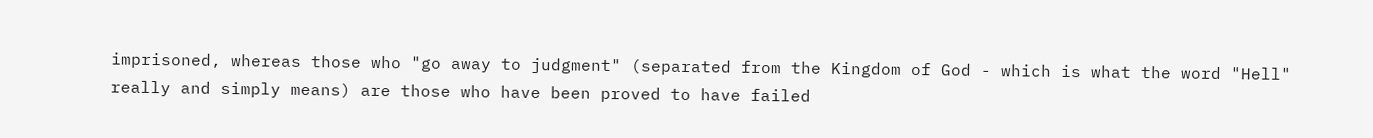imprisoned, whereas those who "go away to judgment" (separated from the Kingdom of God - which is what the word "Hell" really and simply means) are those who have been proved to have failed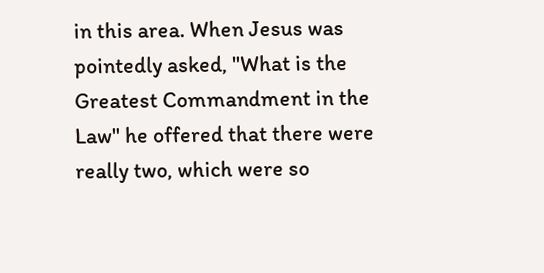in this area. When Jesus was pointedly asked, "What is the Greatest Commandment in the Law" he offered that there were really two, which were so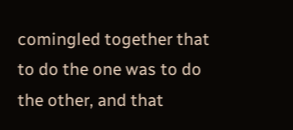comingled together that to do the one was to do the other, and that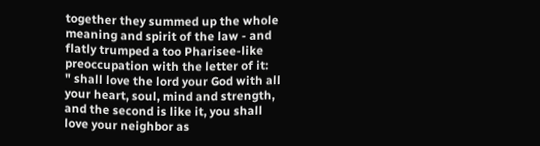together they summed up the whole meaning and spirit of the law - and flatly trumped a too Pharisee-like preoccupation with the letter of it:
" shall love the lord your God with all your heart, soul, mind and strength, and the second is like it, you shall love your neighbor as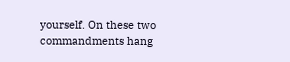yourself. On these two commandments hang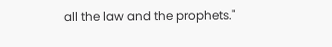all the law and the prophets."